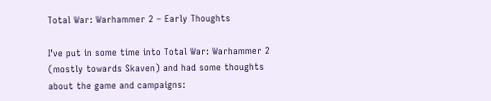Total War: Warhammer 2 – Early Thoughts

I’ve put in some time into Total War: Warhammer 2 (mostly towards Skaven) and had some thoughts about the game and campaigns: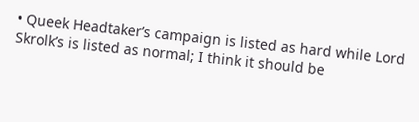• Queek Headtaker’s campaign is listed as hard while Lord Skrolk’s is listed as normal; I think it should be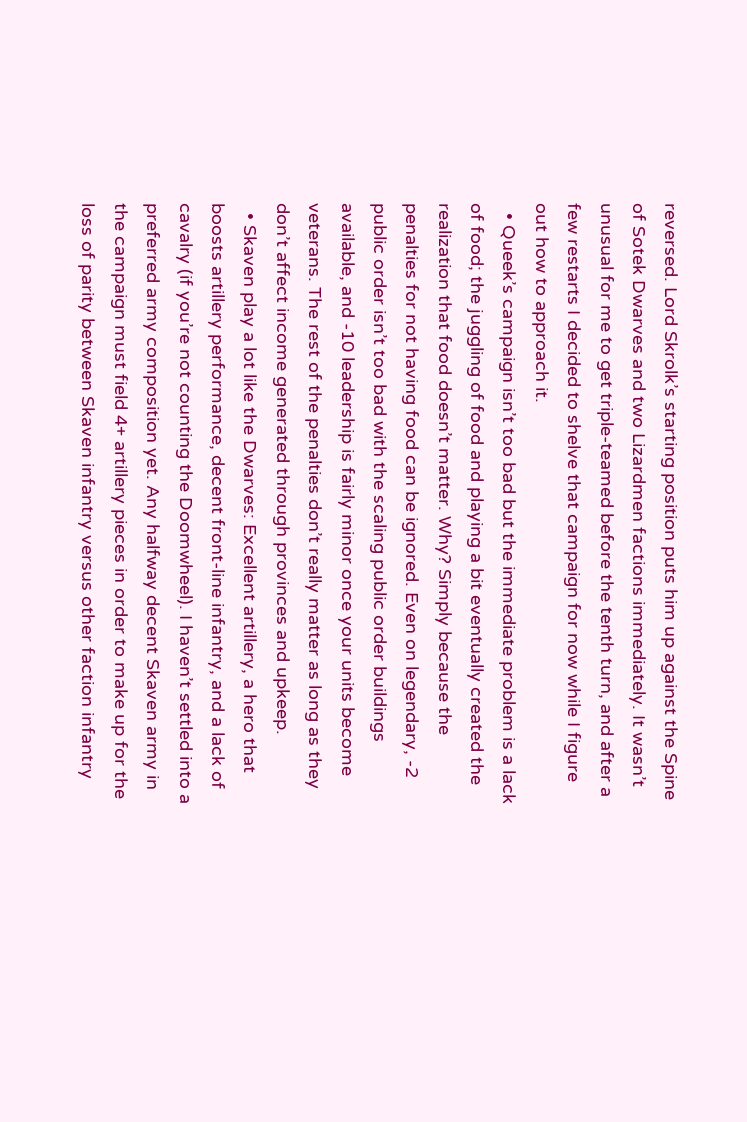reversed. Lord Skrolk’s starting position puts him up against the Spine of Sotek Dwarves and two Lizardmen factions immediately. It wasn’t unusual for me to get triple-teamed before the tenth turn, and after a few restarts I decided to shelve that campaign for now while I figure out how to approach it.
  • Queek’s campaign isn’t too bad but the immediate problem is a lack of food; the juggling of food and playing a bit eventually created the realization that food doesn’t matter. Why? Simply because the penalties for not having food can be ignored. Even on legendary, -2 public order isn’t too bad with the scaling public order buildings available, and -10 leadership is fairly minor once your units become veterans. The rest of the penalties don’t really matter as long as they don’t affect income generated through provinces and upkeep.
  • Skaven play a lot like the Dwarves: Excellent artillery, a hero that boosts artillery performance, decent front-line infantry, and a lack of cavalry (if you’re not counting the Doomwheel). I haven’t settled into a preferred army composition yet. Any halfway decent Skaven army in the campaign must field 4+ artillery pieces in order to make up for the loss of parity between Skaven infantry versus other faction infantry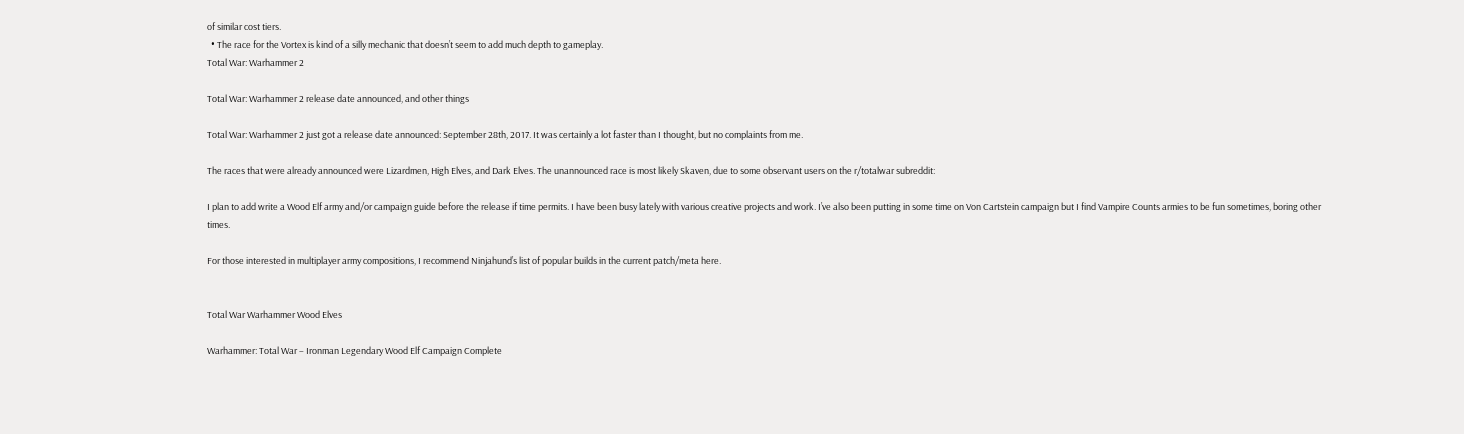of similar cost tiers.
  • The race for the Vortex is kind of a silly mechanic that doesn’t seem to add much depth to gameplay.
Total War: Warhammer 2

Total War: Warhammer 2 release date announced, and other things

Total War: Warhammer 2 just got a release date announced: September 28th, 2017. It was certainly a lot faster than I thought, but no complaints from me.

The races that were already announced were Lizardmen, High Elves, and Dark Elves. The unannounced race is most likely Skaven, due to some observant users on the r/totalwar subreddit:

I plan to add write a Wood Elf army and/or campaign guide before the release if time permits. I have been busy lately with various creative projects and work. I’ve also been putting in some time on Von Cartstein campaign but I find Vampire Counts armies to be fun sometimes, boring other times.

For those interested in multiplayer army compositions, I recommend Ninjahund’s list of popular builds in the current patch/meta here.


Total War Warhammer Wood Elves

Warhammer: Total War – Ironman Legendary Wood Elf Campaign Complete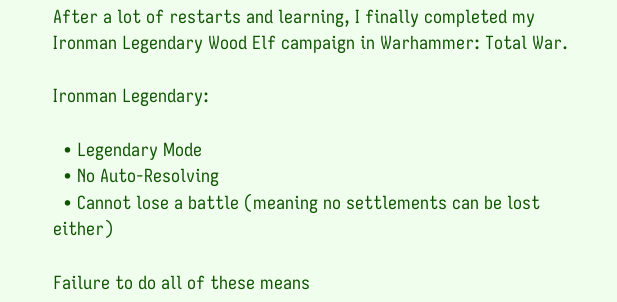After a lot of restarts and learning, I finally completed my Ironman Legendary Wood Elf campaign in Warhammer: Total War.

Ironman Legendary:

  • Legendary Mode
  • No Auto-Resolving
  • Cannot lose a battle (meaning no settlements can be lost either)

Failure to do all of these means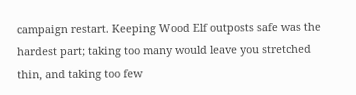campaign restart. Keeping Wood Elf outposts safe was the hardest part; taking too many would leave you stretched thin, and taking too few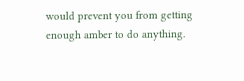would prevent you from getting enough amber to do anything.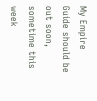My Empire Guide should be out soon, sometime this week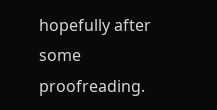hopefully after some proofreading.